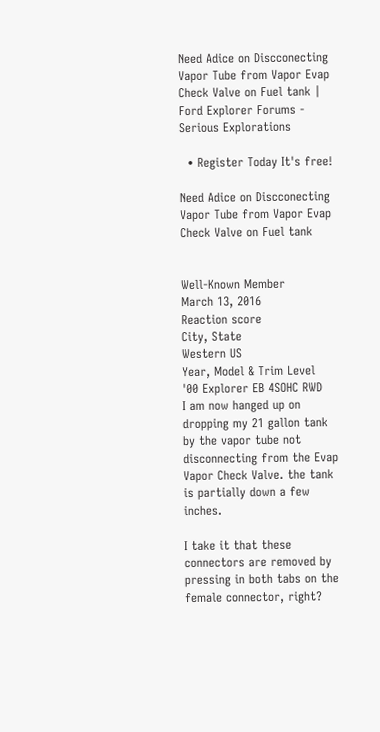Need Adice on Discconecting Vapor Tube from Vapor Evap Check Valve on Fuel tank | Ford Explorer Forums - Serious Explorations

  • Register Today It's free!

Need Adice on Discconecting Vapor Tube from Vapor Evap Check Valve on Fuel tank


Well-Known Member
March 13, 2016
Reaction score
City, State
Western US
Year, Model & Trim Level
'00 Explorer EB 4SOHC RWD
I am now hanged up on dropping my 21 gallon tank by the vapor tube not disconnecting from the Evap Vapor Check Valve. the tank is partially down a few inches.

I take it that these connectors are removed by pressing in both tabs on the female connector, right?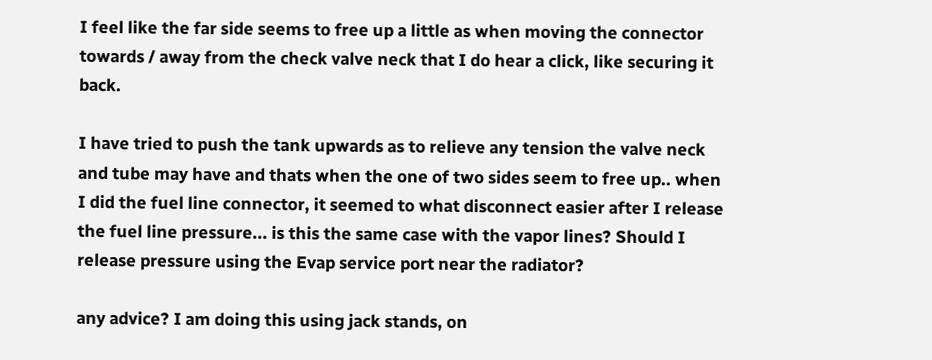I feel like the far side seems to free up a little as when moving the connector towards / away from the check valve neck that I do hear a click, like securing it back.

I have tried to push the tank upwards as to relieve any tension the valve neck and tube may have and thats when the one of two sides seem to free up.. when I did the fuel line connector, it seemed to what disconnect easier after I release the fuel line pressure... is this the same case with the vapor lines? Should I release pressure using the Evap service port near the radiator?

any advice? I am doing this using jack stands, on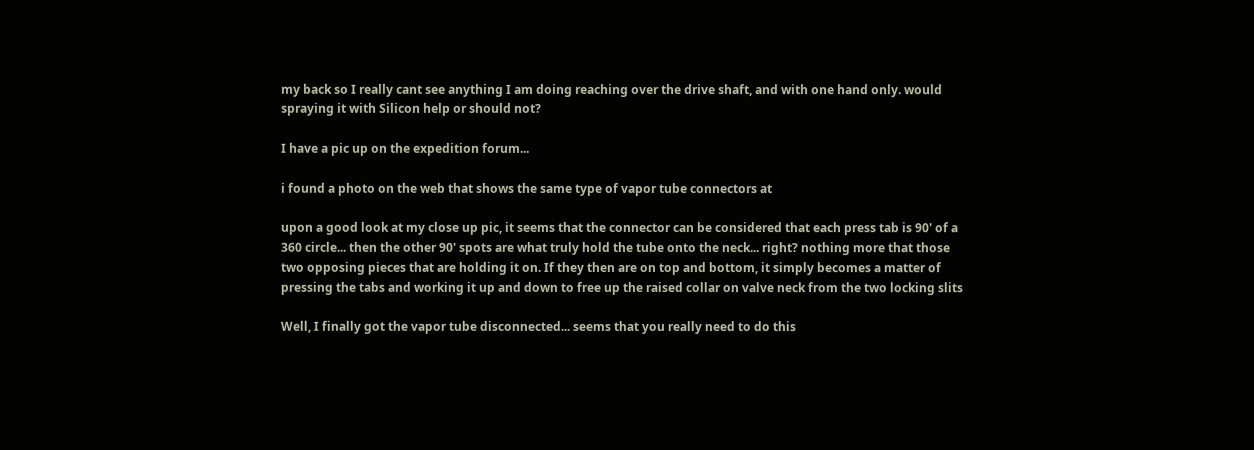my back so I really cant see anything I am doing reaching over the drive shaft, and with one hand only. would spraying it with Silicon help or should not?

I have a pic up on the expedition forum...

i found a photo on the web that shows the same type of vapor tube connectors at

upon a good look at my close up pic, it seems that the connector can be considered that each press tab is 90' of a 360 circle... then the other 90' spots are what truly hold the tube onto the neck... right? nothing more that those two opposing pieces that are holding it on. If they then are on top and bottom, it simply becomes a matter of pressing the tabs and working it up and down to free up the raised collar on valve neck from the two locking slits

Well, I finally got the vapor tube disconnected... seems that you really need to do this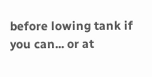before lowing tank if you can... or at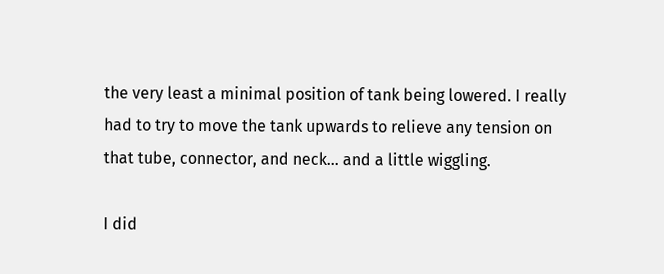the very least a minimal position of tank being lowered. I really had to try to move the tank upwards to relieve any tension on that tube, connector, and neck... and a little wiggling.

I did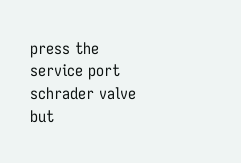press the service port schrader valve but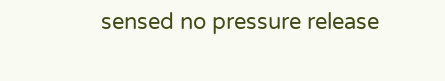sensed no pressure release